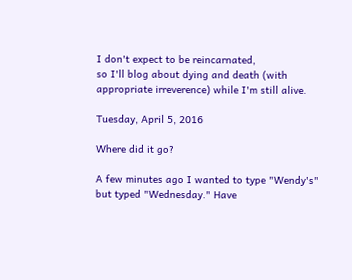I don't expect to be reincarnated,
so I'll blog about dying and death (with appropriate irreverence) while I'm still alive.

Tuesday, April 5, 2016

Where did it go?

A few minutes ago I wanted to type "Wendy's" but typed "Wednesday." Have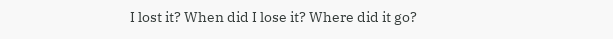I lost it? When did I lose it? Where did it go?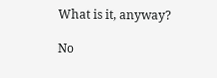What is it, anyway?

No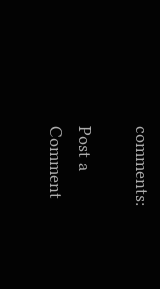comments:

Post a Comment